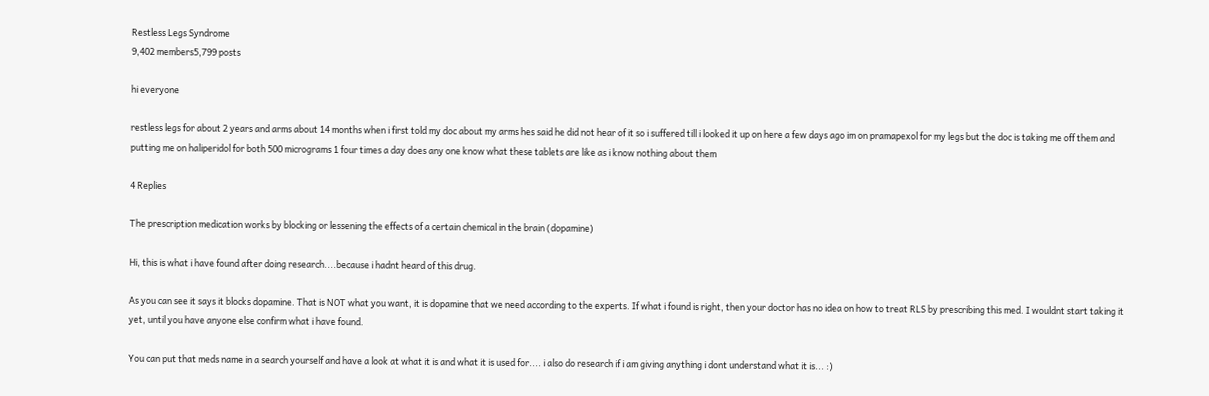Restless Legs Syndrome
9,402 members5,799 posts

hi everyone

restless legs for about 2 years and arms about 14 months when i first told my doc about my arms hes said he did not hear of it so i suffered till i looked it up on here a few days ago im on pramapexol for my legs but the doc is taking me off them and putting me on haliperidol for both 500 micrograms 1 four times a day does any one know what these tablets are like as i know nothing about them

4 Replies

The prescription medication works by blocking or lessening the effects of a certain chemical in the brain (dopamine)

Hi, this is what i have found after doing research....because i hadnt heard of this drug.

As you can see it says it blocks dopamine. That is NOT what you want, it is dopamine that we need according to the experts. If what i found is right, then your doctor has no idea on how to treat RLS by prescribing this med. I wouldnt start taking it yet, until you have anyone else confirm what i have found.

You can put that meds name in a search yourself and have a look at what it is and what it is used for.... i also do research if i am giving anything i dont understand what it is... :)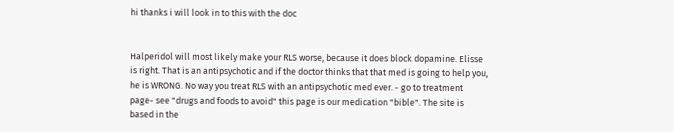hi thanks i will look in to this with the doc


Halperidol will most likely make your RLS worse, because it does block dopamine. Elisse is right. That is an antipsychotic and if the doctor thinks that that med is going to help you, he is WRONG. No way you treat RLS with an antipsychotic med ever. - go to treatment page- see "drugs and foods to avoid" this page is our medication "bible". The site is based in the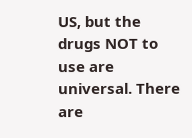US, but the drugs NOT to use are universal. There are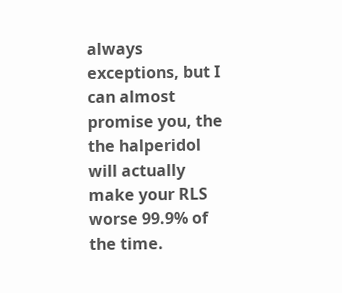always exceptions, but I can almost promise you, the the halperidol will actually make your RLS worse 99.9% of the time.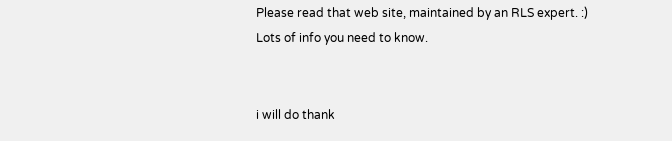Please read that web site, maintained by an RLS expert. :) Lots of info you need to know.


i will do thank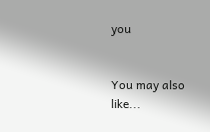you


You may also like...